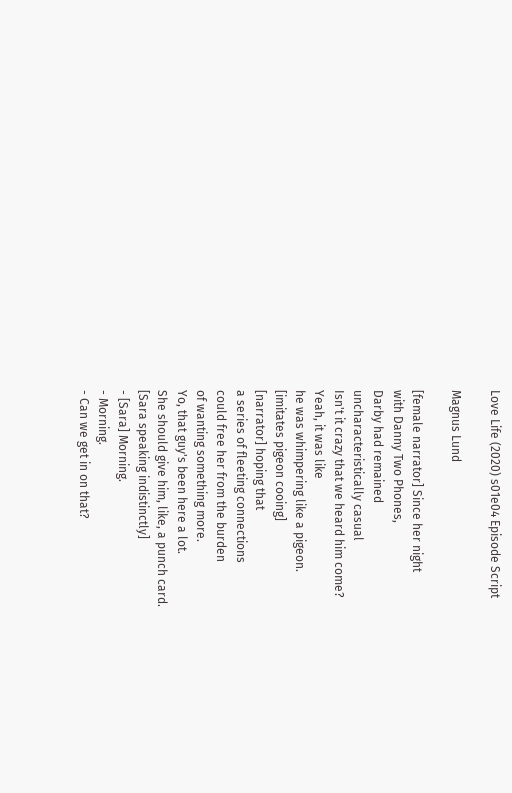Love Life (2020) s01e04 Episode Script

Magnus Lund

[female narrator] Since her night
with Danny Two Phones,
Darby had remained
uncharacteristically casual
Isn't it crazy that we heard him come?
Yeah, it was like
he was whimpering like a pigeon.
[imitates pigeon cooing]
[narrator] hoping that
a series of fleeting connections
could free her from the burden
of wanting something more.
Yo, that guy's been here a lot.
She should give him, like, a punch card.
[Sara speaking indistinctly]
- [Sara] Morning.
- Morning.
- Can we get in on that?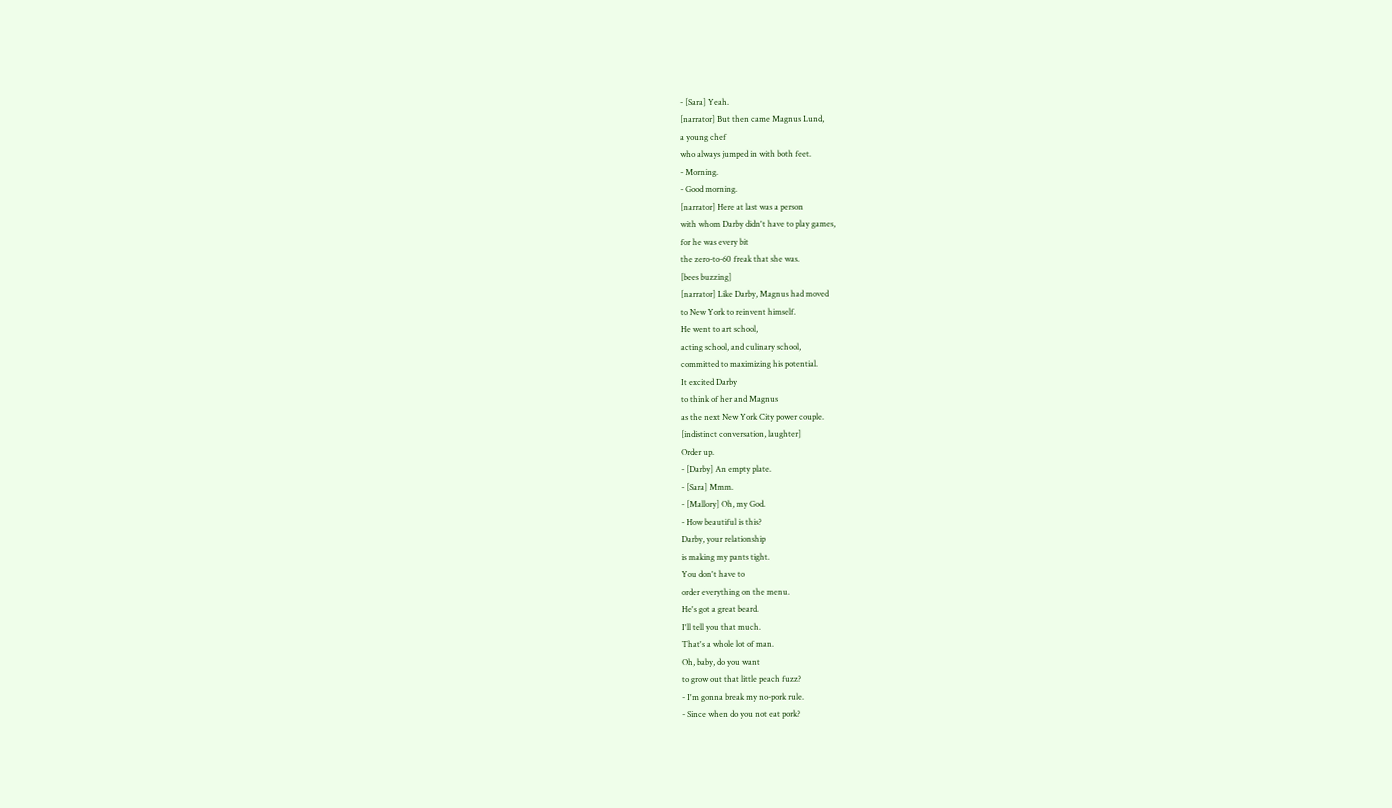- [Sara] Yeah.
[narrator] But then came Magnus Lund,
a young chef
who always jumped in with both feet.
- Morning.
- Good morning.
[narrator] Here at last was a person
with whom Darby didn't have to play games,
for he was every bit
the zero-to-60 freak that she was.
[bees buzzing]
[narrator] Like Darby, Magnus had moved
to New York to reinvent himself.
He went to art school,
acting school, and culinary school,
committed to maximizing his potential.
It excited Darby
to think of her and Magnus
as the next New York City power couple.
[indistinct conversation, laughter]
Order up.
- [Darby] An empty plate.
- [Sara] Mmm.
- [Mallory] Oh, my God.
- How beautiful is this?
Darby, your relationship
is making my pants tight.
You don't have to
order everything on the menu.
He's got a great beard.
I'll tell you that much.
That's a whole lot of man.
Oh, baby, do you want
to grow out that little peach fuzz?
- I'm gonna break my no-pork rule.
- Since when do you not eat pork?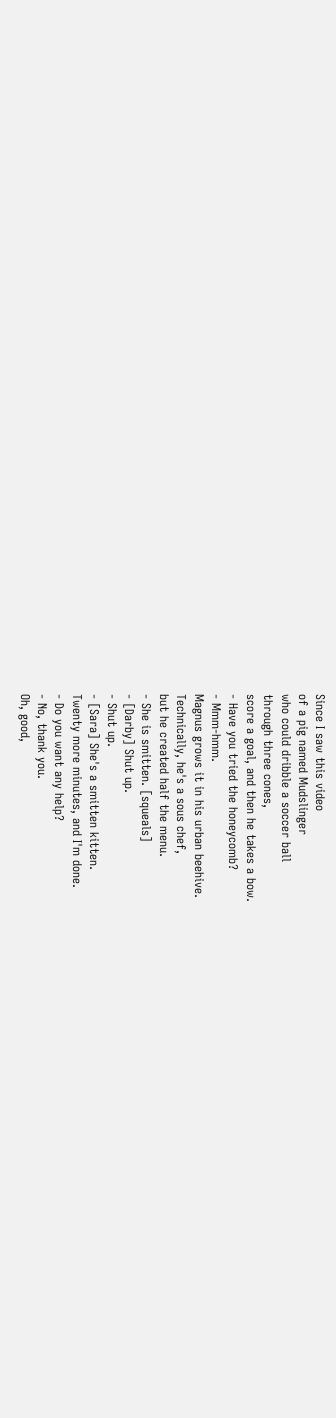Since I saw this video
of a pig named Mudslinger
who could dribble a soccer ball
through three cones,
score a goal, and then he takes a bow.
- Have you tried the honeycomb?
- Mmm-hmm.
Magnus grows it in his urban beehive.
Technically, he's a sous chef,
but he created half the menu.
- She is smitten. [squeals]
- [Darby] Shut up.
- Shut up.
- [Sara] She's a smitten kitten.
Twenty more minutes, and I'm done.
- Do you want any help?
- No, thank you.
Oh, good,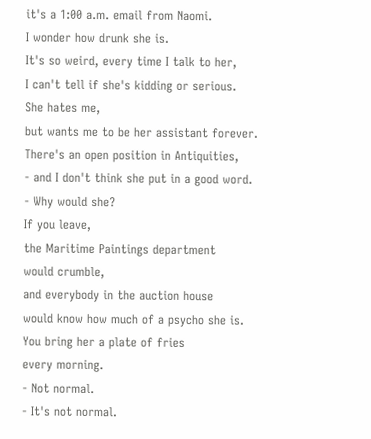it's a 1:00 a.m. email from Naomi.
I wonder how drunk she is.
It's so weird, every time I talk to her,
I can't tell if she's kidding or serious.
She hates me,
but wants me to be her assistant forever.
There's an open position in Antiquities,
- and I don't think she put in a good word.
- Why would she?
If you leave,
the Maritime Paintings department
would crumble,
and everybody in the auction house
would know how much of a psycho she is.
You bring her a plate of fries
every morning.
- Not normal.
- It's not normal.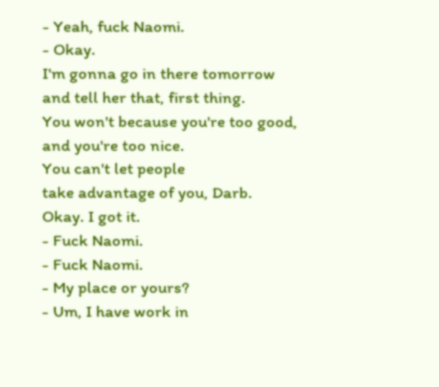- Yeah, fuck Naomi.
- Okay.
I'm gonna go in there tomorrow
and tell her that, first thing.
You won't because you're too good,
and you're too nice.
You can't let people
take advantage of you, Darb.
Okay. I got it.
- Fuck Naomi.
- Fuck Naomi.
- My place or yours?
- Um, I have work in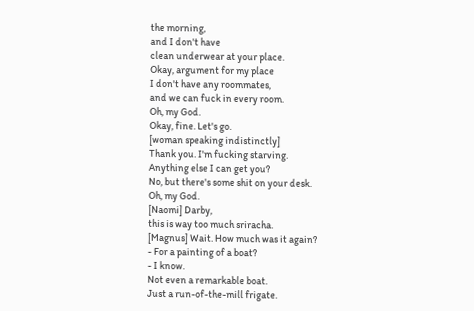the morning,
and I don't have
clean underwear at your place.
Okay, argument for my place
I don't have any roommates,
and we can fuck in every room.
Oh, my God.
Okay, fine. Let's go.
[woman speaking indistinctly]
Thank you. I'm fucking starving.
Anything else I can get you?
No, but there's some shit on your desk.
Oh, my God.
[Naomi] Darby,
this is way too much sriracha.
[Magnus] Wait. How much was it again?
- For a painting of a boat?
- I know.
Not even a remarkable boat.
Just a run-of-the-mill frigate.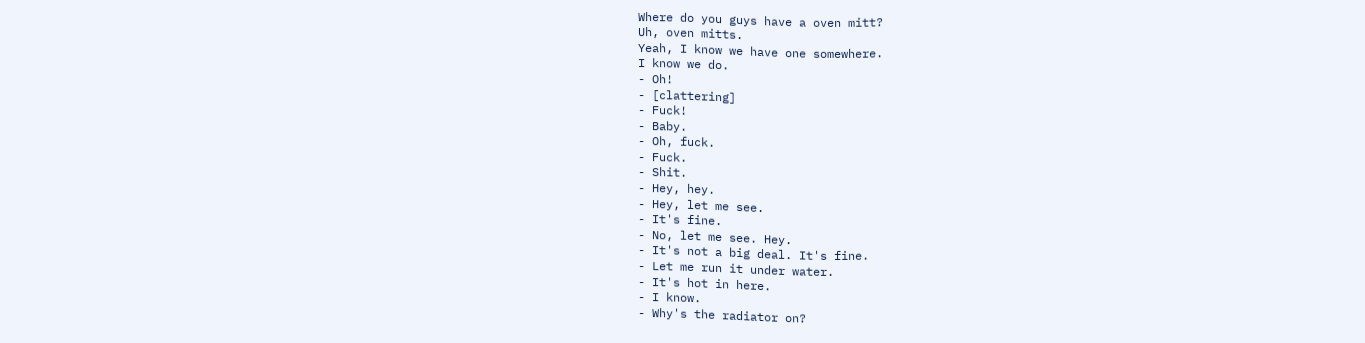Where do you guys have a oven mitt?
Uh, oven mitts.
Yeah, I know we have one somewhere.
I know we do.
- Oh!
- [clattering]
- Fuck!
- Baby.
- Oh, fuck.
- Fuck.
- Shit.
- Hey, hey.
- Hey, let me see.
- It's fine.
- No, let me see. Hey.
- It's not a big deal. It's fine.
- Let me run it under water.
- It's hot in here.
- I know.
- Why's the radiator on?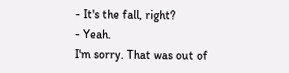- It's the fall, right?
- Yeah.
I'm sorry. That was out of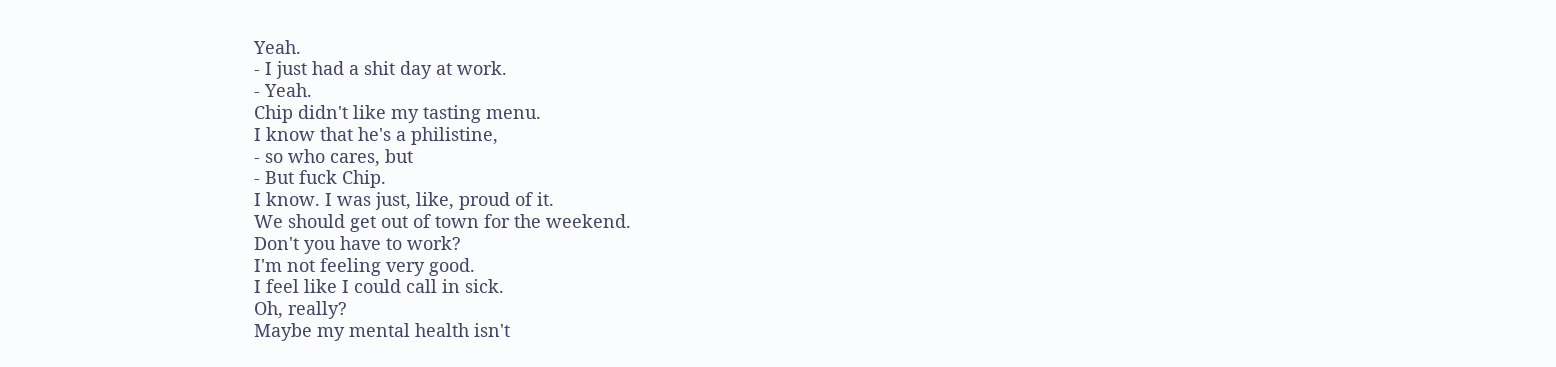Yeah.
- I just had a shit day at work.
- Yeah.
Chip didn't like my tasting menu.
I know that he's a philistine,
- so who cares, but
- But fuck Chip.
I know. I was just, like, proud of it.
We should get out of town for the weekend.
Don't you have to work?
I'm not feeling very good.
I feel like I could call in sick.
Oh, really?
Maybe my mental health isn't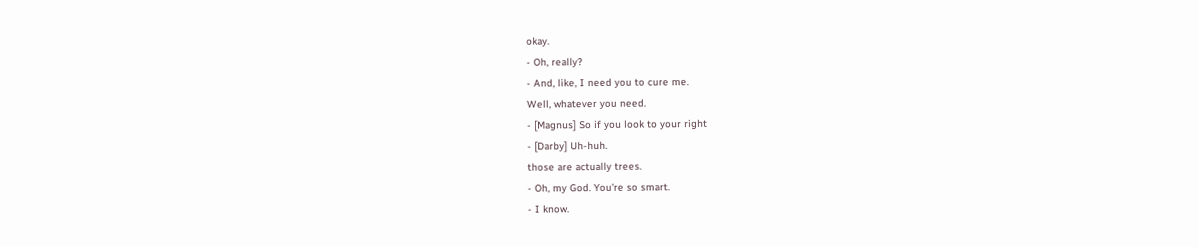okay.
- Oh, really?
- And, like, I need you to cure me.
Well, whatever you need.
- [Magnus] So if you look to your right
- [Darby] Uh-huh.
those are actually trees.
- Oh, my God. You're so smart.
- I know.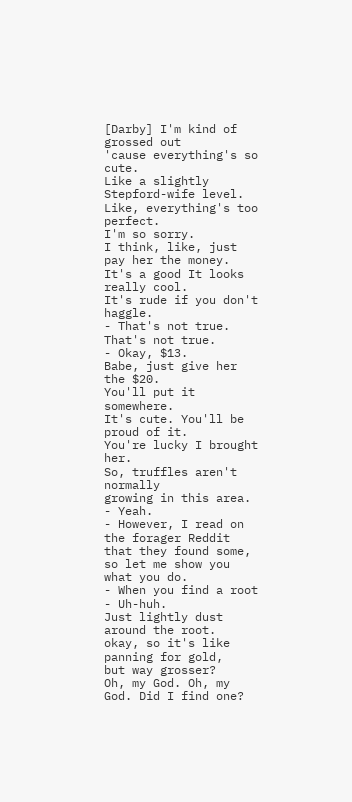[Darby] I'm kind of grossed out
'cause everything's so cute.
Like a slightly Stepford-wife level.
Like, everything's too perfect.
I'm so sorry.
I think, like, just pay her the money.
It's a good It looks really cool.
It's rude if you don't haggle.
- That's not true. That's not true.
- Okay, $13.
Babe, just give her the $20.
You'll put it somewhere.
It's cute. You'll be proud of it.
You're lucky I brought her.
So, truffles aren't normally
growing in this area.
- Yeah.
- However, I read on the forager Reddit
that they found some,
so let me show you what you do.
- When you find a root
- Uh-huh.
Just lightly dust around the root.
okay, so it's like panning for gold,
but way grosser?
Oh, my God. Oh, my God. Did I find one?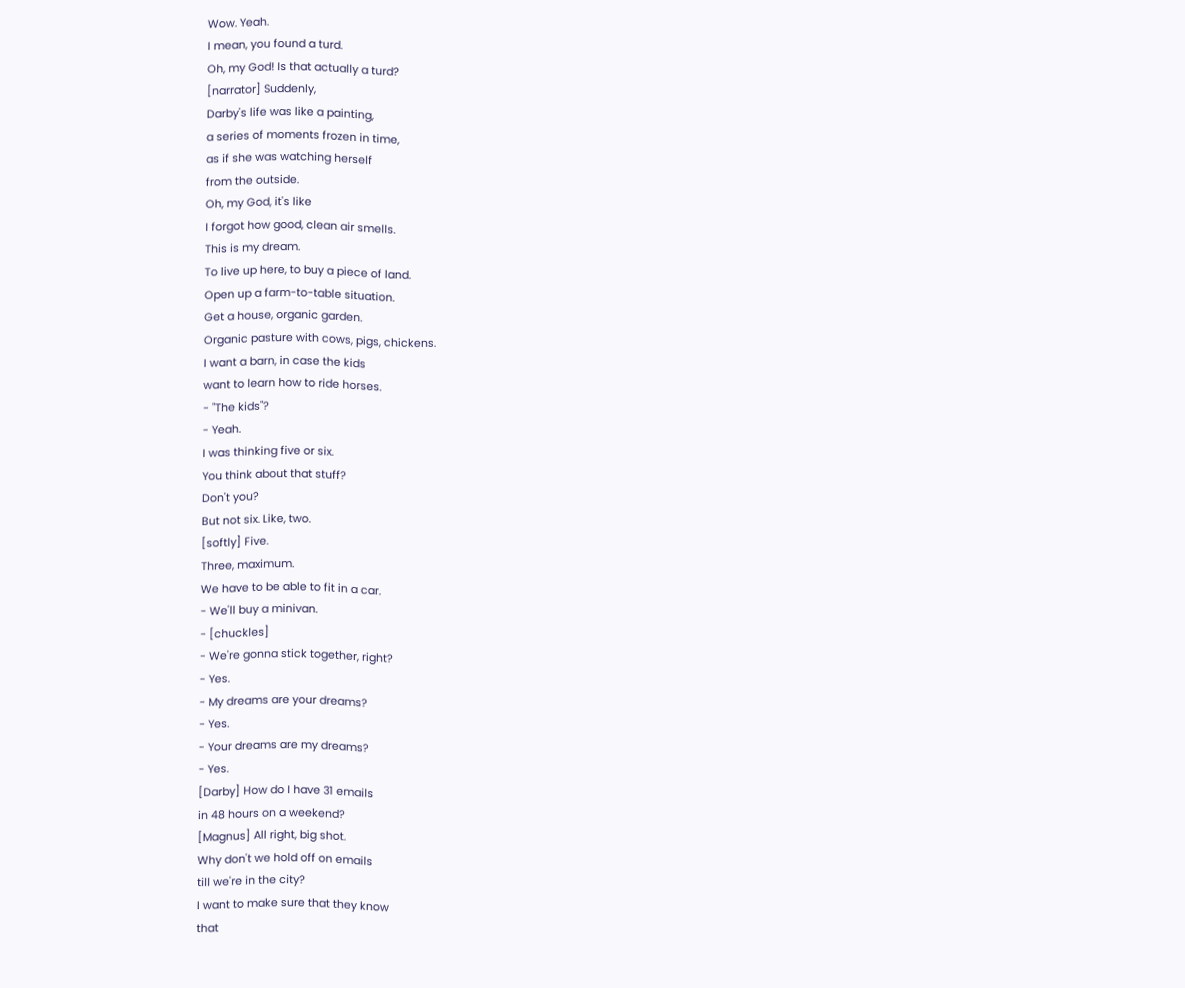Wow. Yeah.
I mean, you found a turd.
Oh, my God! Is that actually a turd?
[narrator] Suddenly,
Darby's life was like a painting,
a series of moments frozen in time,
as if she was watching herself
from the outside.
Oh, my God, it's like
I forgot how good, clean air smells.
This is my dream.
To live up here, to buy a piece of land.
Open up a farm-to-table situation.
Get a house, organic garden.
Organic pasture with cows, pigs, chickens.
I want a barn, in case the kids
want to learn how to ride horses.
- "The kids"?
- Yeah.
I was thinking five or six.
You think about that stuff?
Don't you?
But not six. Like, two.
[softly] Five.
Three, maximum.
We have to be able to fit in a car.
- We'll buy a minivan.
- [chuckles]
- We're gonna stick together, right?
- Yes.
- My dreams are your dreams?
- Yes.
- Your dreams are my dreams?
- Yes.
[Darby] How do I have 31 emails
in 48 hours on a weekend?
[Magnus] All right, big shot.
Why don't we hold off on emails
till we're in the city?
I want to make sure that they know
that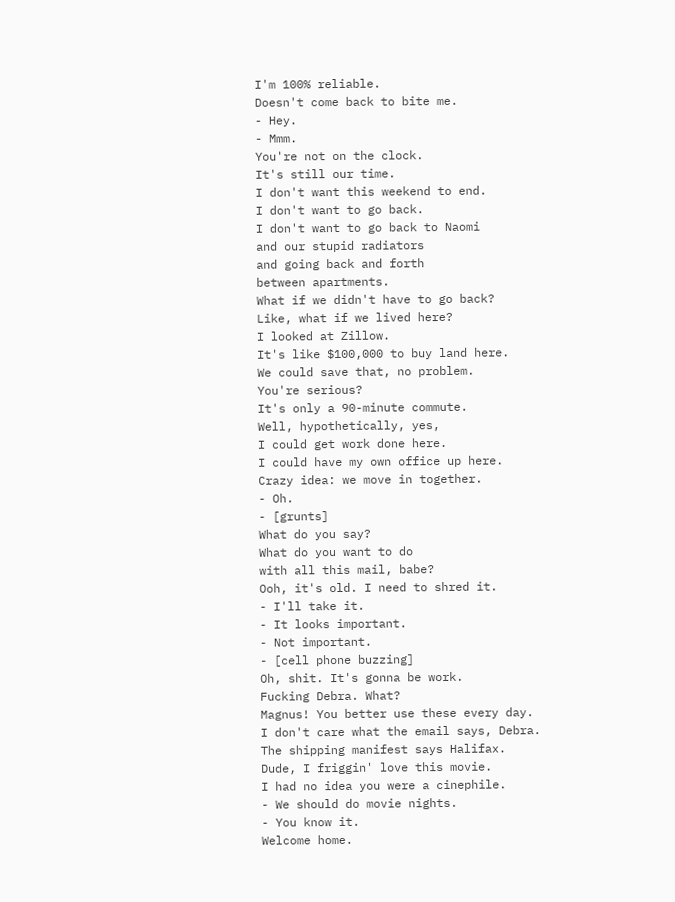I'm 100% reliable.
Doesn't come back to bite me.
- Hey.
- Mmm.
You're not on the clock.
It's still our time.
I don't want this weekend to end.
I don't want to go back.
I don't want to go back to Naomi
and our stupid radiators
and going back and forth
between apartments.
What if we didn't have to go back?
Like, what if we lived here?
I looked at Zillow.
It's like $100,000 to buy land here.
We could save that, no problem.
You're serious?
It's only a 90-minute commute.
Well, hypothetically, yes,
I could get work done here.
I could have my own office up here.
Crazy idea: we move in together.
- Oh.
- [grunts]
What do you say?
What do you want to do
with all this mail, babe?
Ooh, it's old. I need to shred it.
- I'll take it.
- It looks important.
- Not important.
- [cell phone buzzing]
Oh, shit. It's gonna be work.
Fucking Debra. What?
Magnus! You better use these every day.
I don't care what the email says, Debra.
The shipping manifest says Halifax.
Dude, I friggin' love this movie.
I had no idea you were a cinephile.
- We should do movie nights.
- You know it.
Welcome home.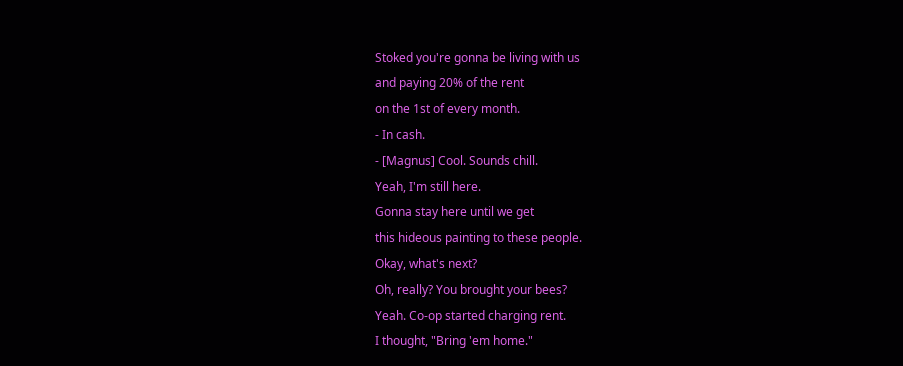Stoked you're gonna be living with us
and paying 20% of the rent
on the 1st of every month.
- In cash.
- [Magnus] Cool. Sounds chill.
Yeah, I'm still here.
Gonna stay here until we get
this hideous painting to these people.
Okay, what's next?
Oh, really? You brought your bees?
Yeah. Co-op started charging rent.
I thought, "Bring 'em home."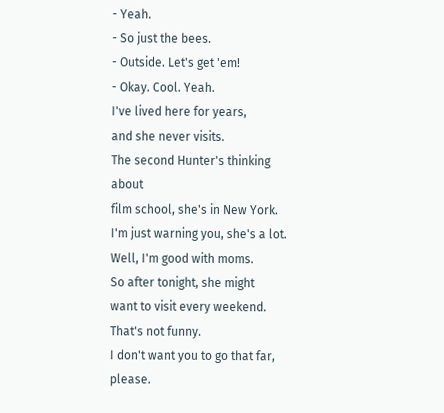- Yeah.
- So just the bees.
- Outside. Let's get 'em!
- Okay. Cool. Yeah.
I've lived here for years,
and she never visits.
The second Hunter's thinking about
film school, she's in New York.
I'm just warning you, she's a lot.
Well, I'm good with moms.
So after tonight, she might
want to visit every weekend.
That's not funny.
I don't want you to go that far, please.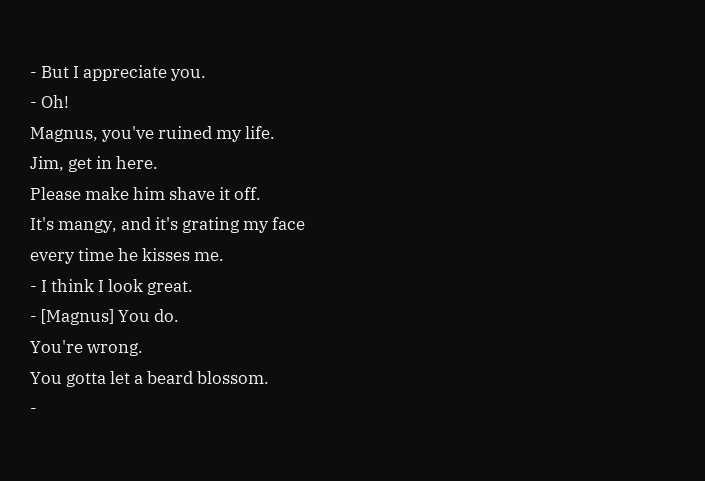- But I appreciate you.
- Oh!
Magnus, you've ruined my life.
Jim, get in here.
Please make him shave it off.
It's mangy, and it's grating my face
every time he kisses me.
- I think I look great.
- [Magnus] You do.
You're wrong.
You gotta let a beard blossom.
-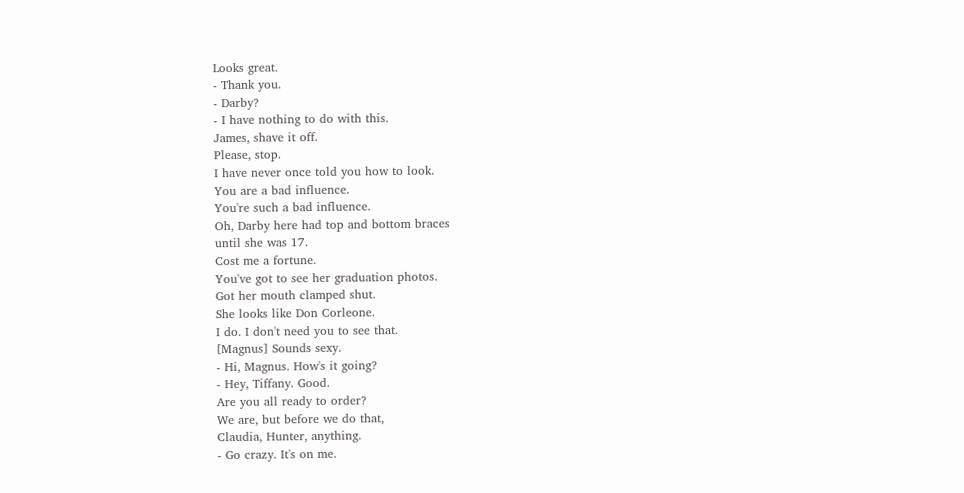Looks great.
- Thank you.
- Darby?
- I have nothing to do with this.
James, shave it off.
Please, stop.
I have never once told you how to look.
You are a bad influence.
You're such a bad influence.
Oh, Darby here had top and bottom braces
until she was 17.
Cost me a fortune.
You've got to see her graduation photos.
Got her mouth clamped shut.
She looks like Don Corleone.
I do. I don't need you to see that.
[Magnus] Sounds sexy.
- Hi, Magnus. How's it going?
- Hey, Tiffany. Good.
Are you all ready to order?
We are, but before we do that,
Claudia, Hunter, anything.
- Go crazy. It's on me.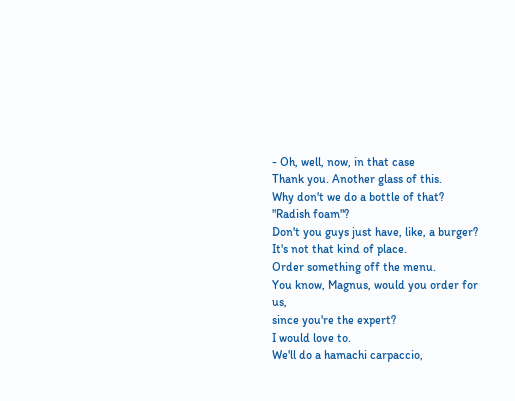- Oh, well, now, in that case
Thank you. Another glass of this.
Why don't we do a bottle of that?
"Radish foam"?
Don't you guys just have, like, a burger?
It's not that kind of place.
Order something off the menu.
You know, Magnus, would you order for us,
since you're the expert?
I would love to.
We'll do a hamachi carpaccio,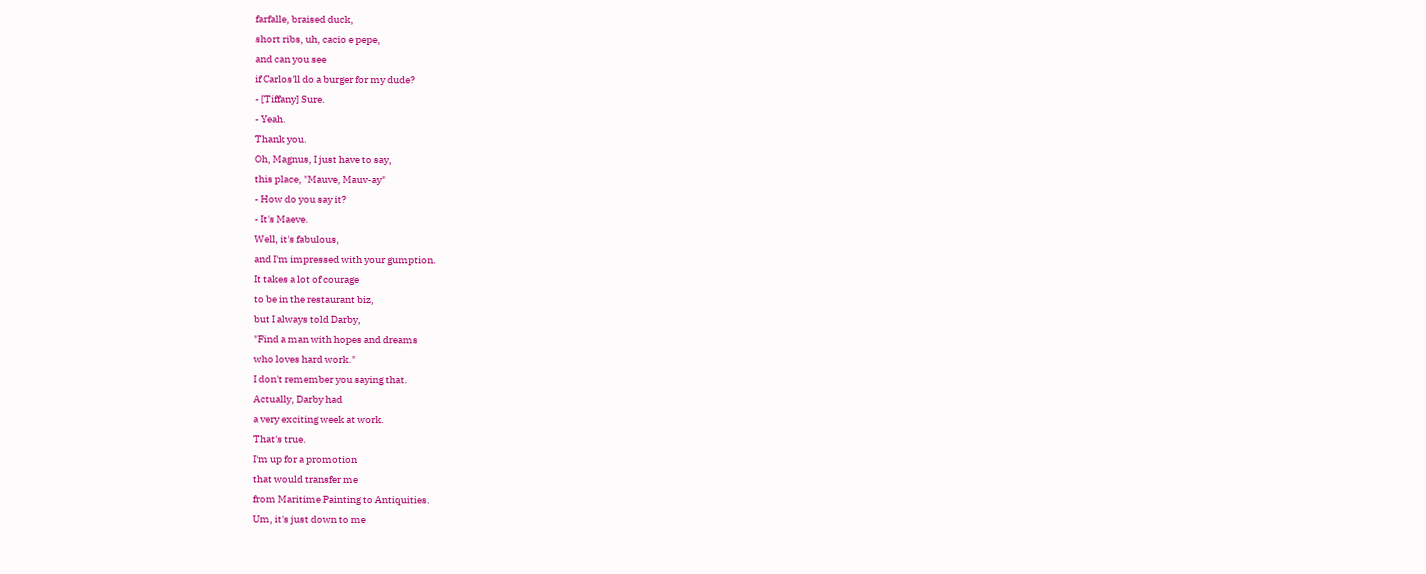farfalle, braised duck,
short ribs, uh, cacio e pepe,
and can you see
if Carlos'll do a burger for my dude?
- [Tiffany] Sure.
- Yeah.
Thank you.
Oh, Magnus, I just have to say,
this place, "Mauve, Mauv-ay"
- How do you say it?
- It's Maeve.
Well, it's fabulous,
and I'm impressed with your gumption.
It takes a lot of courage
to be in the restaurant biz,
but I always told Darby,
"Find a man with hopes and dreams
who loves hard work."
I don't remember you saying that.
Actually, Darby had
a very exciting week at work.
That's true.
I'm up for a promotion
that would transfer me
from Maritime Painting to Antiquities.
Um, it's just down to me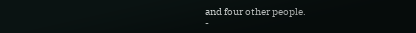and four other people.
-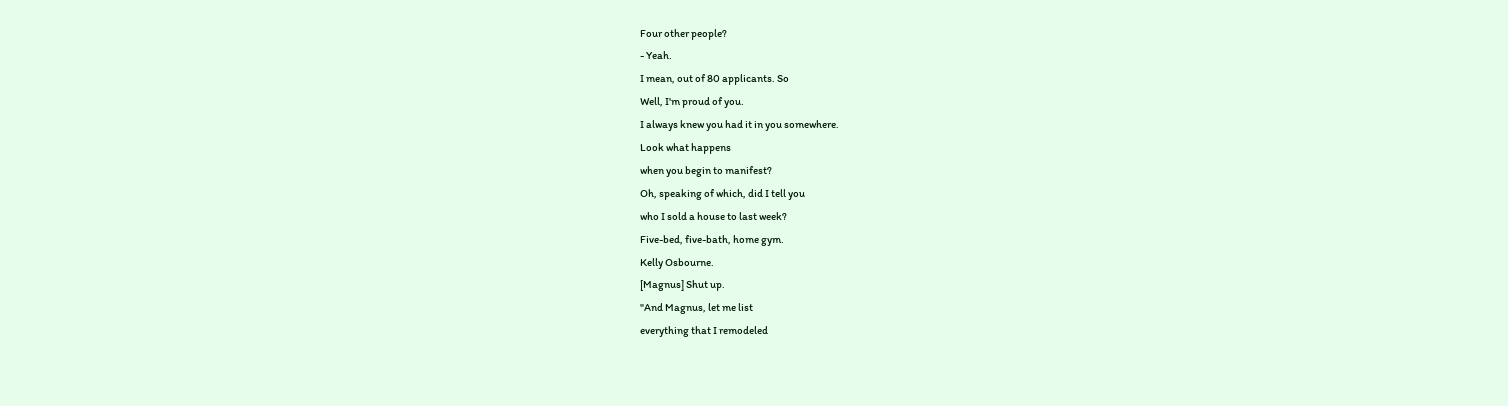Four other people?
- Yeah.
I mean, out of 80 applicants. So
Well, I'm proud of you.
I always knew you had it in you somewhere.
Look what happens
when you begin to manifest?
Oh, speaking of which, did I tell you
who I sold a house to last week?
Five-bed, five-bath, home gym.
Kelly Osbourne.
[Magnus] Shut up.
"And Magnus, let me list
everything that I remodeled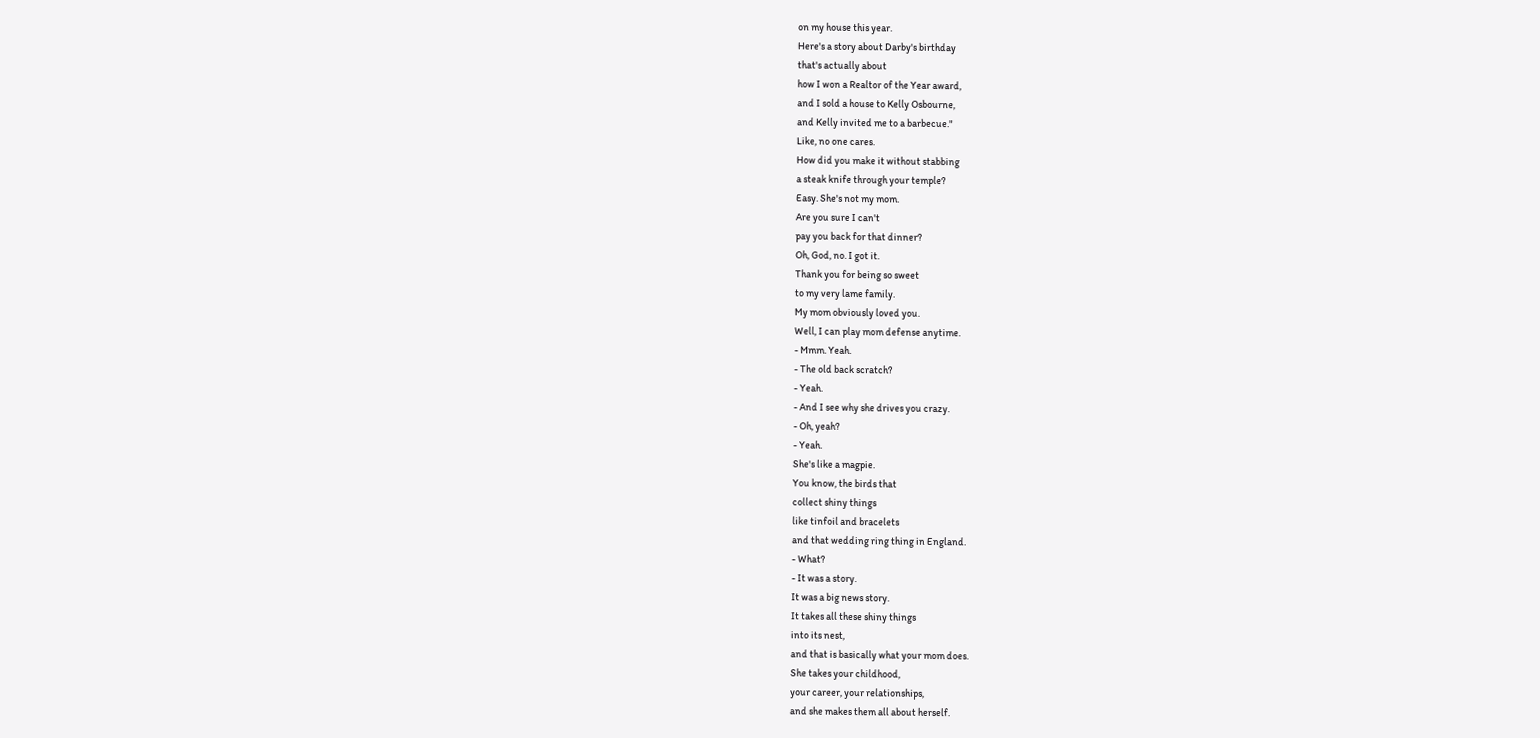on my house this year.
Here's a story about Darby's birthday
that's actually about
how I won a Realtor of the Year award,
and I sold a house to Kelly Osbourne,
and Kelly invited me to a barbecue."
Like, no one cares.
How did you make it without stabbing
a steak knife through your temple?
Easy. She's not my mom.
Are you sure I can't
pay you back for that dinner?
Oh, God, no. I got it.
Thank you for being so sweet
to my very lame family.
My mom obviously loved you.
Well, I can play mom defense anytime.
- Mmm. Yeah.
- The old back scratch?
- Yeah.
- And I see why she drives you crazy.
- Oh, yeah?
- Yeah.
She's like a magpie.
You know, the birds that
collect shiny things
like tinfoil and bracelets
and that wedding ring thing in England.
- What?
- It was a story.
It was a big news story.
It takes all these shiny things
into its nest,
and that is basically what your mom does.
She takes your childhood,
your career, your relationships,
and she makes them all about herself.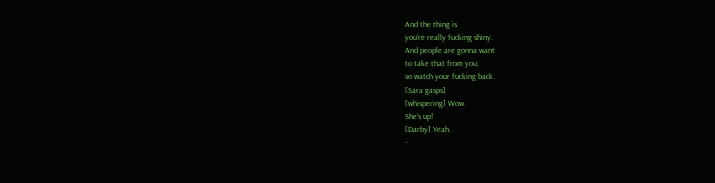And the thing is
you're really fucking shiny.
And people are gonna want
to take that from you,
so watch your fucking back.
[Sara gasps]
[whispering] Wow.
She's up!
[Darby] Yeah.
-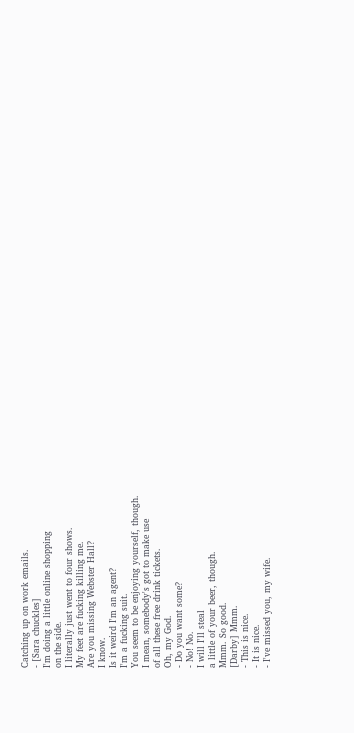Catching up on work emails.
- [Sara chuckles]
I'm doing a little online shopping
on the side.
I literally just went to four shows.
My feet are fucking killing me.
Are you missing Webster Hall?
I know.
Is it weird I'm an agent?
I'm a fucking suit.
You seem to be enjoying yourself, though.
I mean, somebody's got to make use
of all these free drink tickets.
Oh, my God.
- Do you want some?
- No! No.
I will I'll steal
a little of your beer, though.
Mmm. So good.
[Darby] Mmm.
- This is nice.
- It is nice.
- I've missed you, my wife.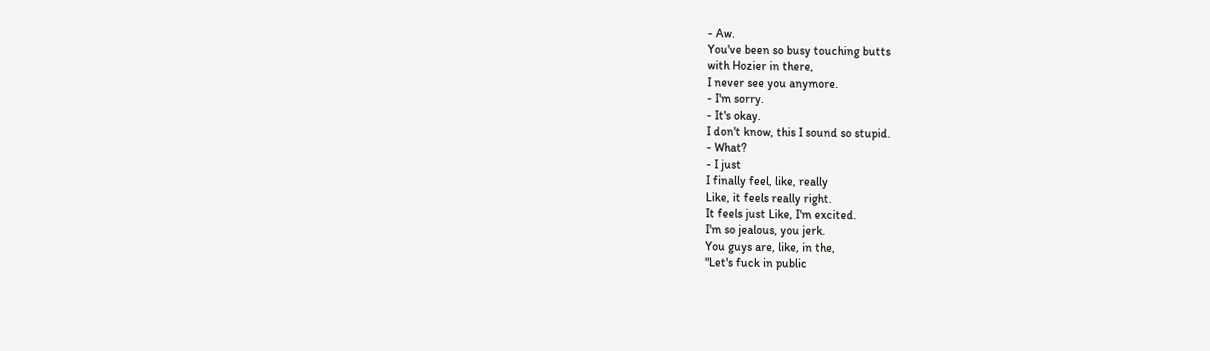- Aw.
You've been so busy touching butts
with Hozier in there,
I never see you anymore.
- I'm sorry.
- It's okay.
I don't know, this I sound so stupid.
- What?
- I just
I finally feel, like, really
Like, it feels really right.
It feels just Like, I'm excited.
I'm so jealous, you jerk.
You guys are, like, in the,
"Let's fuck in public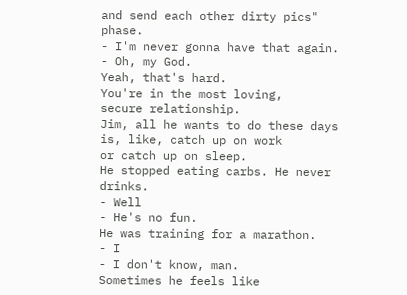and send each other dirty pics" phase.
- I'm never gonna have that again.
- Oh, my God.
Yeah, that's hard.
You're in the most loving,
secure relationship.
Jim, all he wants to do these days
is, like, catch up on work
or catch up on sleep.
He stopped eating carbs. He never drinks.
- Well
- He's no fun.
He was training for a marathon.
- I
- I don't know, man.
Sometimes he feels like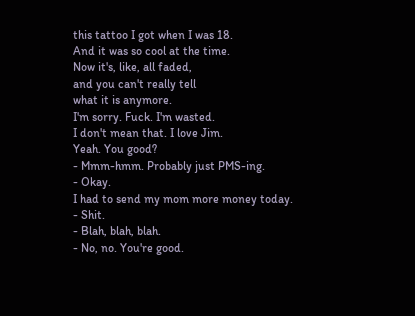this tattoo I got when I was 18.
And it was so cool at the time.
Now it's, like, all faded,
and you can't really tell
what it is anymore.
I'm sorry. Fuck. I'm wasted.
I don't mean that. I love Jim.
Yeah. You good?
- Mmm-hmm. Probably just PMS-ing.
- Okay.
I had to send my mom more money today.
- Shit.
- Blah, blah, blah.
- No, no. You're good.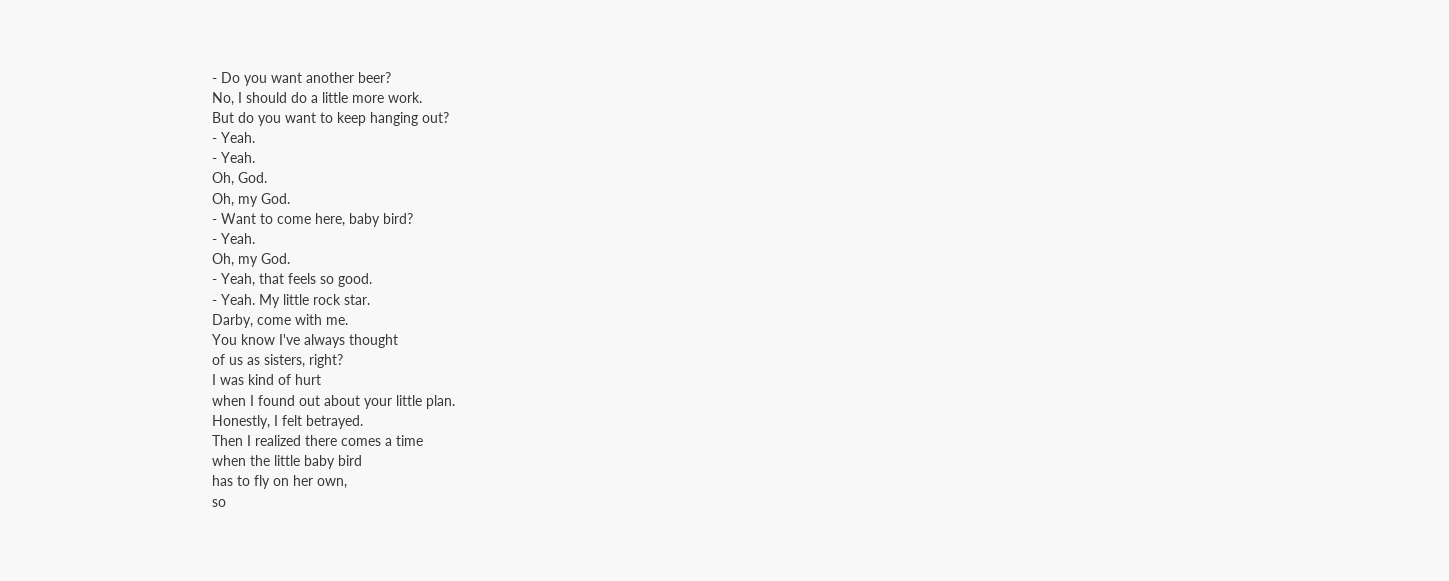- Do you want another beer?
No, I should do a little more work.
But do you want to keep hanging out?
- Yeah.
- Yeah.
Oh, God.
Oh, my God.
- Want to come here, baby bird?
- Yeah.
Oh, my God.
- Yeah, that feels so good.
- Yeah. My little rock star.
Darby, come with me.
You know I've always thought
of us as sisters, right?
I was kind of hurt
when I found out about your little plan.
Honestly, I felt betrayed.
Then I realized there comes a time
when the little baby bird
has to fly on her own,
so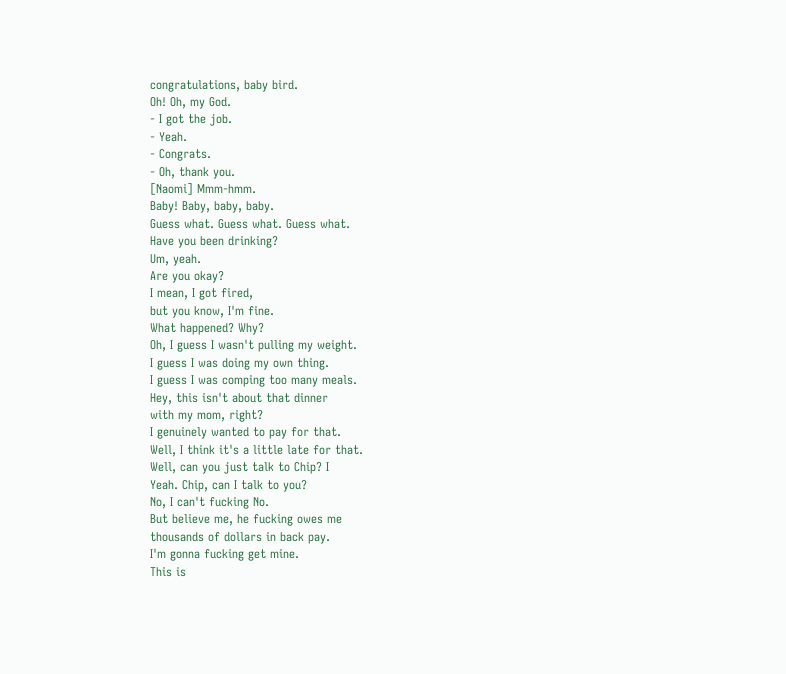congratulations, baby bird.
Oh! Oh, my God.
- I got the job.
- Yeah.
- Congrats.
- Oh, thank you.
[Naomi] Mmm-hmm.
Baby! Baby, baby, baby.
Guess what. Guess what. Guess what.
Have you been drinking?
Um, yeah.
Are you okay?
I mean, I got fired,
but you know, I'm fine.
What happened? Why?
Oh, I guess I wasn't pulling my weight.
I guess I was doing my own thing.
I guess I was comping too many meals.
Hey, this isn't about that dinner
with my mom, right?
I genuinely wanted to pay for that.
Well, I think it's a little late for that.
Well, can you just talk to Chip? I
Yeah. Chip, can I talk to you?
No, I can't fucking No.
But believe me, he fucking owes me
thousands of dollars in back pay.
I'm gonna fucking get mine.
This is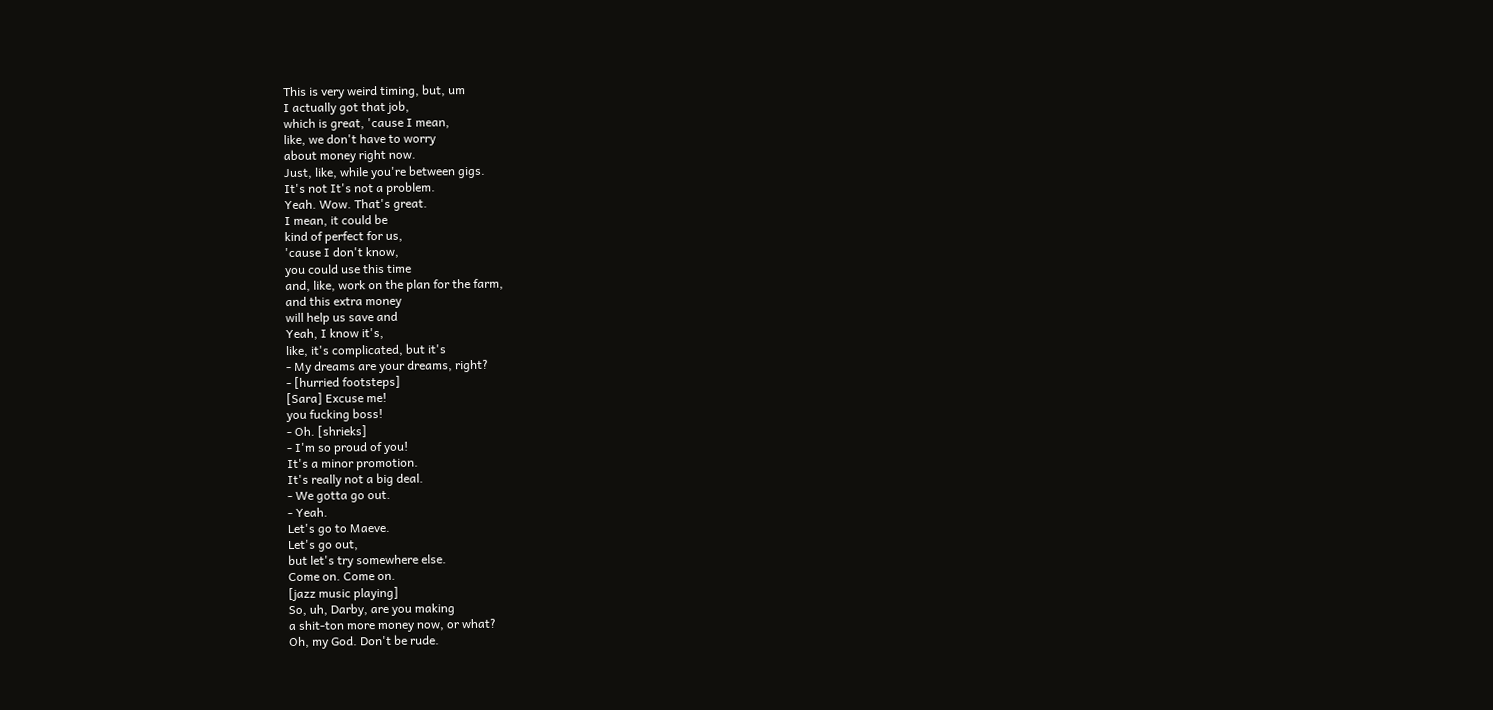This is very weird timing, but, um
I actually got that job,
which is great, 'cause I mean,
like, we don't have to worry
about money right now.
Just, like, while you're between gigs.
It's not It's not a problem.
Yeah. Wow. That's great.
I mean, it could be
kind of perfect for us,
'cause I don't know,
you could use this time
and, like, work on the plan for the farm,
and this extra money
will help us save and
Yeah, I know it's,
like, it's complicated, but it's
- My dreams are your dreams, right?
- [hurried footsteps]
[Sara] Excuse me!
you fucking boss!
- Oh. [shrieks]
- I'm so proud of you!
It's a minor promotion.
It's really not a big deal.
- We gotta go out.
- Yeah.
Let's go to Maeve.
Let's go out,
but let's try somewhere else.
Come on. Come on.
[jazz music playing]
So, uh, Darby, are you making
a shit-ton more money now, or what?
Oh, my God. Don't be rude.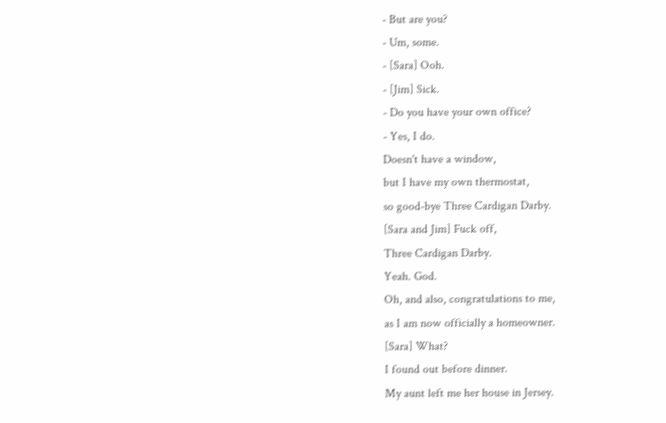- But are you?
- Um, some.
- [Sara] Ooh.
- [Jim] Sick.
- Do you have your own office?
- Yes, I do.
Doesn't have a window,
but I have my own thermostat,
so good-bye Three Cardigan Darby.
[Sara and Jim] Fuck off,
Three Cardigan Darby.
Yeah. God.
Oh, and also, congratulations to me,
as I am now officially a homeowner.
[Sara] What?
I found out before dinner.
My aunt left me her house in Jersey.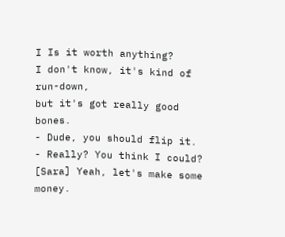I Is it worth anything?
I don't know, it's kind of run-down,
but it's got really good bones.
- Dude, you should flip it.
- Really? You think I could?
[Sara] Yeah, let's make some money.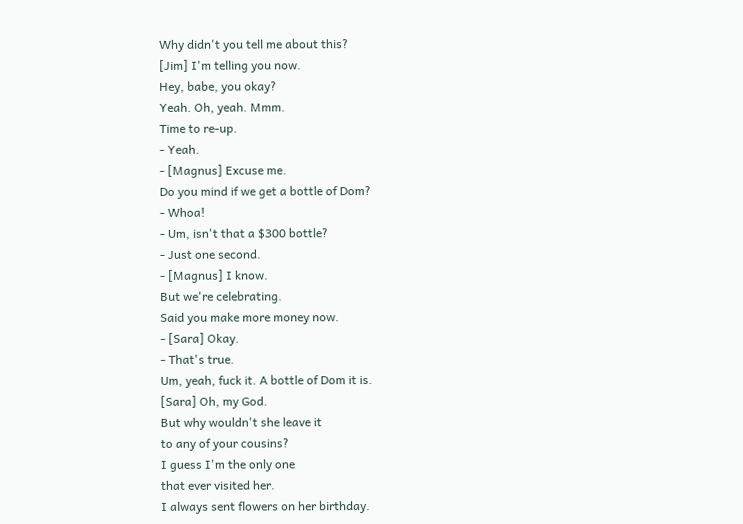Why didn't you tell me about this?
[Jim] I'm telling you now.
Hey, babe, you okay?
Yeah. Oh, yeah. Mmm.
Time to re-up.
- Yeah.
- [Magnus] Excuse me.
Do you mind if we get a bottle of Dom?
- Whoa!
- Um, isn't that a $300 bottle?
- Just one second.
- [Magnus] I know.
But we're celebrating.
Said you make more money now.
- [Sara] Okay.
- That's true.
Um, yeah, fuck it. A bottle of Dom it is.
[Sara] Oh, my God.
But why wouldn't she leave it
to any of your cousins?
I guess I'm the only one
that ever visited her.
I always sent flowers on her birthday.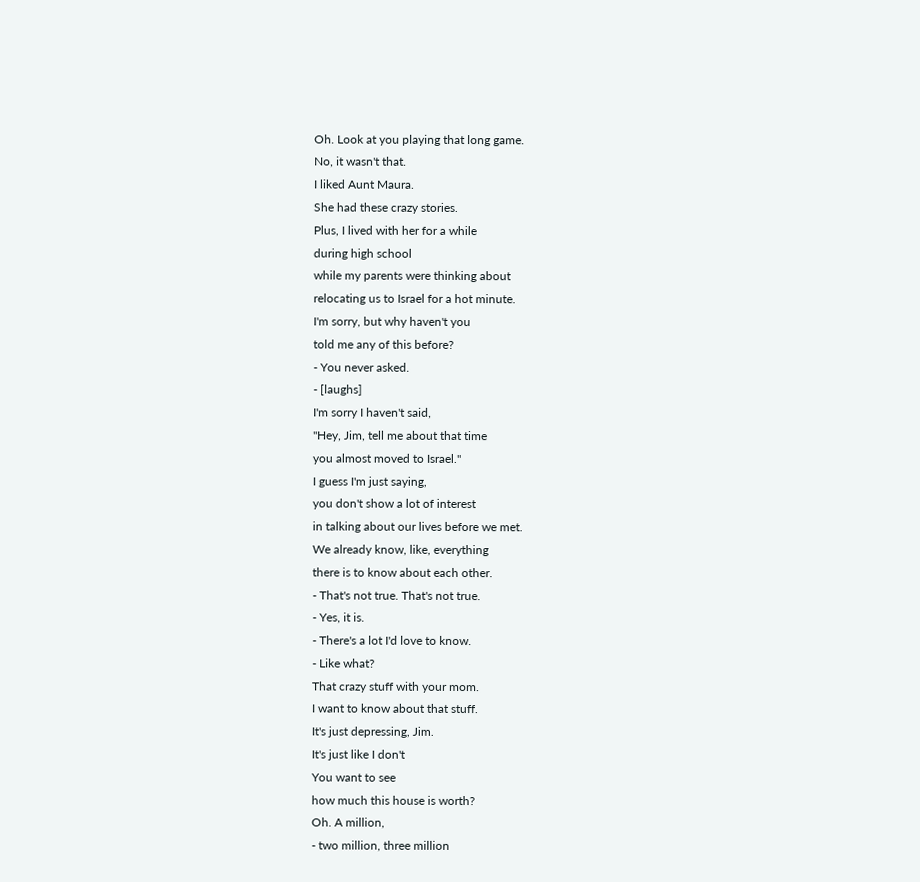Oh. Look at you playing that long game.
No, it wasn't that.
I liked Aunt Maura.
She had these crazy stories.
Plus, I lived with her for a while
during high school
while my parents were thinking about
relocating us to Israel for a hot minute.
I'm sorry, but why haven't you
told me any of this before?
- You never asked.
- [laughs]
I'm sorry I haven't said,
"Hey, Jim, tell me about that time
you almost moved to Israel."
I guess I'm just saying,
you don't show a lot of interest
in talking about our lives before we met.
We already know, like, everything
there is to know about each other.
- That's not true. That's not true.
- Yes, it is.
- There's a lot I'd love to know.
- Like what?
That crazy stuff with your mom.
I want to know about that stuff.
It's just depressing, Jim.
It's just like I don't
You want to see
how much this house is worth?
Oh. A million,
- two million, three million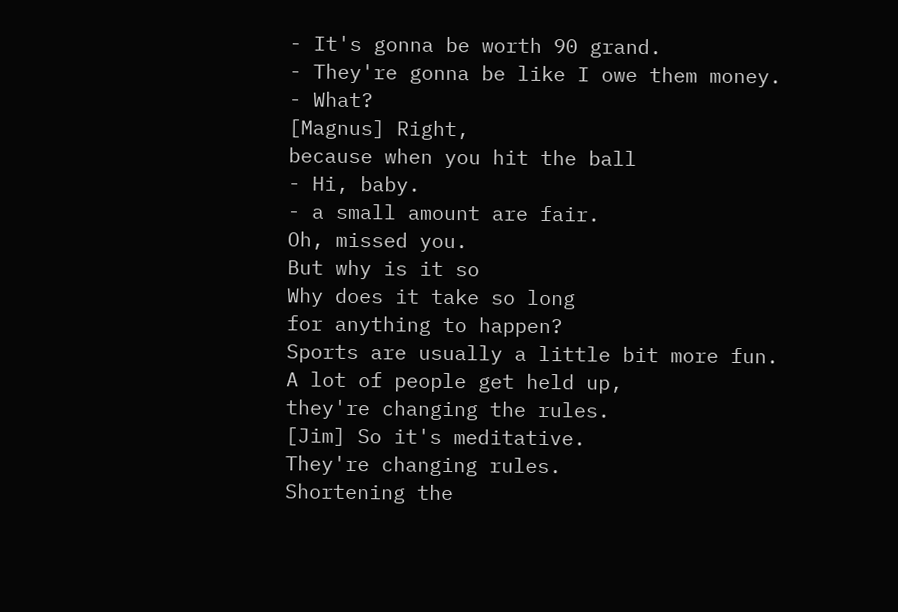- It's gonna be worth 90 grand.
- They're gonna be like I owe them money.
- What?
[Magnus] Right,
because when you hit the ball
- Hi, baby.
- a small amount are fair.
Oh, missed you.
But why is it so
Why does it take so long
for anything to happen?
Sports are usually a little bit more fun.
A lot of people get held up,
they're changing the rules.
[Jim] So it's meditative.
They're changing rules.
Shortening the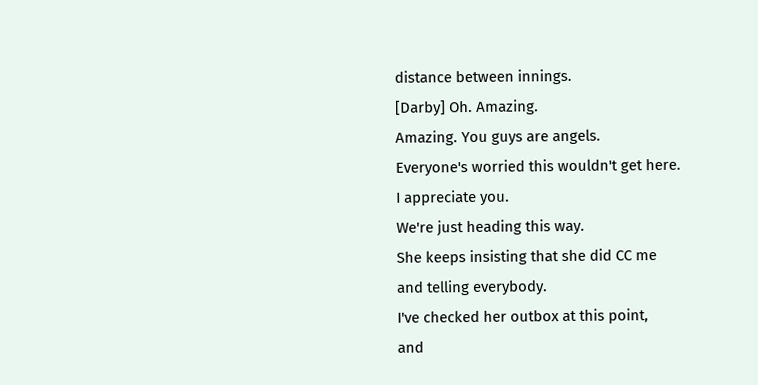distance between innings.
[Darby] Oh. Amazing.
Amazing. You guys are angels.
Everyone's worried this wouldn't get here.
I appreciate you.
We're just heading this way.
She keeps insisting that she did CC me
and telling everybody.
I've checked her outbox at this point,
and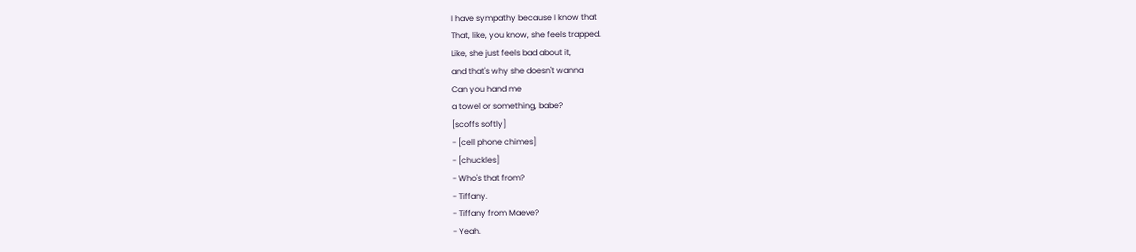I have sympathy because I know that
That, like, you know, she feels trapped.
Like, she just feels bad about it,
and that's why she doesn't wanna
Can you hand me
a towel or something, babe?
[scoffs softly]
- [cell phone chimes]
- [chuckles]
- Who's that from?
- Tiffany.
- Tiffany from Maeve?
- Yeah.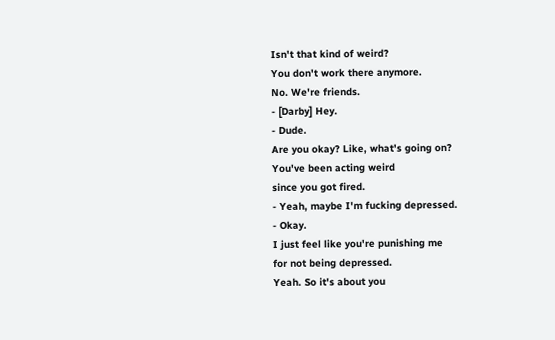Isn't that kind of weird?
You don't work there anymore.
No. We're friends.
- [Darby] Hey.
- Dude.
Are you okay? Like, what's going on?
You've been acting weird
since you got fired.
- Yeah, maybe I'm fucking depressed.
- Okay.
I just feel like you're punishing me
for not being depressed.
Yeah. So it's about you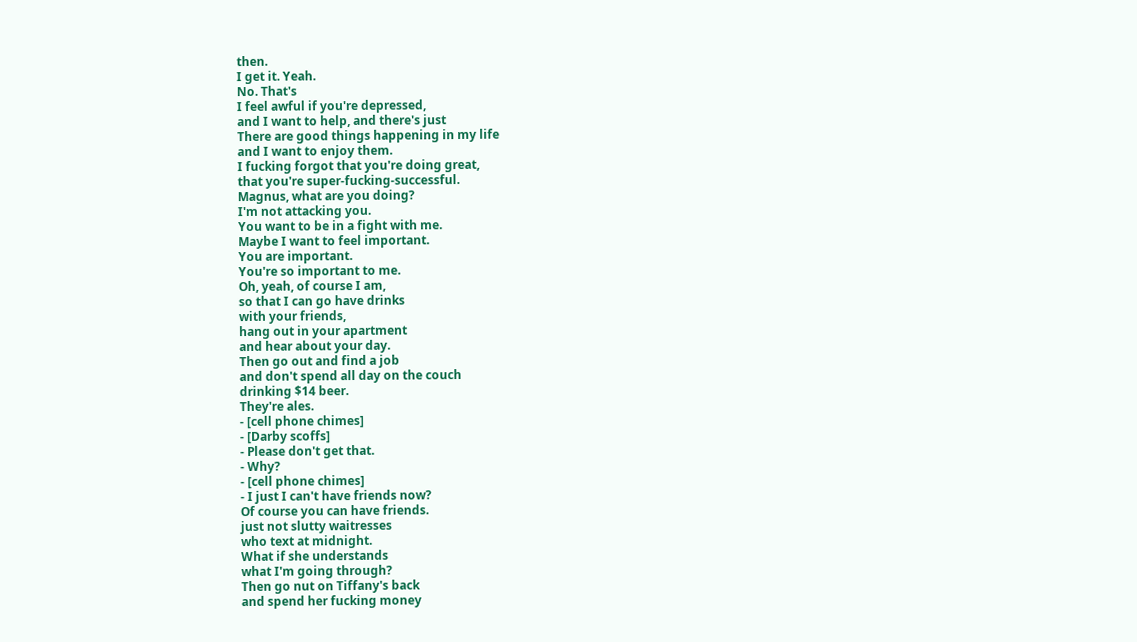then.
I get it. Yeah.
No. That's
I feel awful if you're depressed,
and I want to help, and there's just
There are good things happening in my life
and I want to enjoy them.
I fucking forgot that you're doing great,
that you're super-fucking-successful.
Magnus, what are you doing?
I'm not attacking you.
You want to be in a fight with me.
Maybe I want to feel important.
You are important.
You're so important to me.
Oh, yeah, of course I am,
so that I can go have drinks
with your friends,
hang out in your apartment
and hear about your day.
Then go out and find a job
and don't spend all day on the couch
drinking $14 beer.
They're ales.
- [cell phone chimes]
- [Darby scoffs]
- Please don't get that.
- Why?
- [cell phone chimes]
- I just I can't have friends now?
Of course you can have friends.
just not slutty waitresses
who text at midnight.
What if she understands
what I'm going through?
Then go nut on Tiffany's back
and spend her fucking money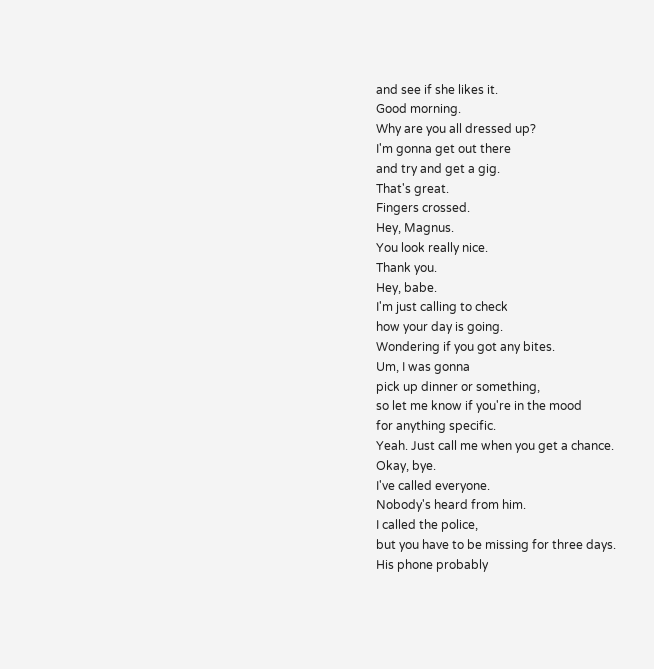and see if she likes it.
Good morning.
Why are you all dressed up?
I'm gonna get out there
and try and get a gig.
That's great.
Fingers crossed.
Hey, Magnus.
You look really nice.
Thank you.
Hey, babe.
I'm just calling to check
how your day is going.
Wondering if you got any bites.
Um, I was gonna
pick up dinner or something,
so let me know if you're in the mood
for anything specific.
Yeah. Just call me when you get a chance.
Okay, bye.
I've called everyone.
Nobody's heard from him.
I called the police,
but you have to be missing for three days.
His phone probably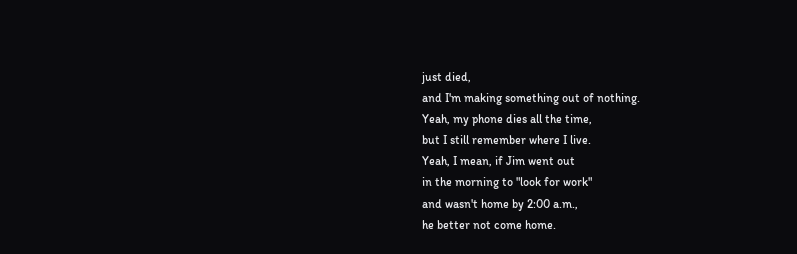just died,
and I'm making something out of nothing.
Yeah, my phone dies all the time,
but I still remember where I live.
Yeah, I mean, if Jim went out
in the morning to "look for work"
and wasn't home by 2:00 a.m.,
he better not come home.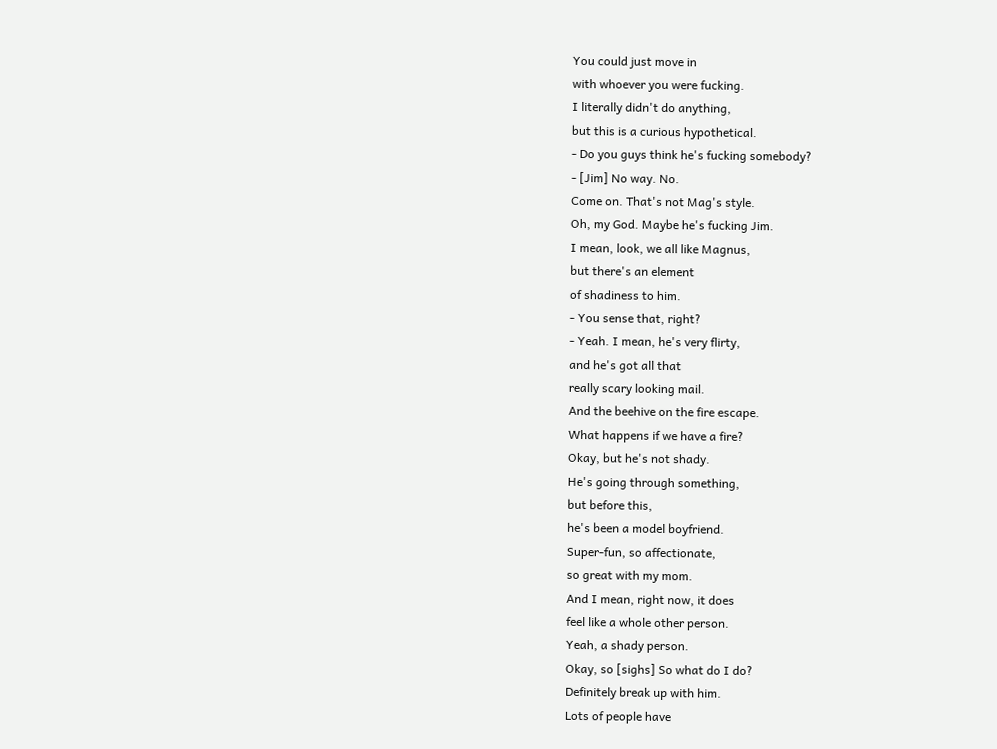You could just move in
with whoever you were fucking.
I literally didn't do anything,
but this is a curious hypothetical.
- Do you guys think he's fucking somebody?
- [Jim] No way. No.
Come on. That's not Mag's style.
Oh, my God. Maybe he's fucking Jim.
I mean, look, we all like Magnus,
but there's an element
of shadiness to him.
- You sense that, right?
- Yeah. I mean, he's very flirty,
and he's got all that
really scary looking mail.
And the beehive on the fire escape.
What happens if we have a fire?
Okay, but he's not shady.
He's going through something,
but before this,
he's been a model boyfriend.
Super-fun, so affectionate,
so great with my mom.
And I mean, right now, it does
feel like a whole other person.
Yeah, a shady person.
Okay, so [sighs] So what do I do?
Definitely break up with him.
Lots of people have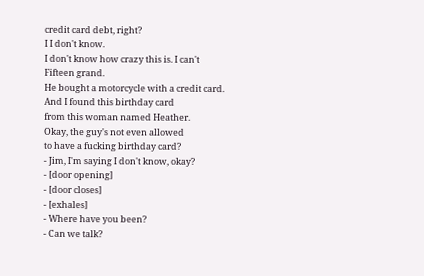credit card debt, right?
I I don't know.
I don't know how crazy this is. I can't
Fifteen grand.
He bought a motorcycle with a credit card.
And I found this birthday card
from this woman named Heather.
Okay, the guy's not even allowed
to have a fucking birthday card?
- Jim, I'm saying I don't know, okay?
- [door opening]
- [door closes]
- [exhales]
- Where have you been?
- Can we talk?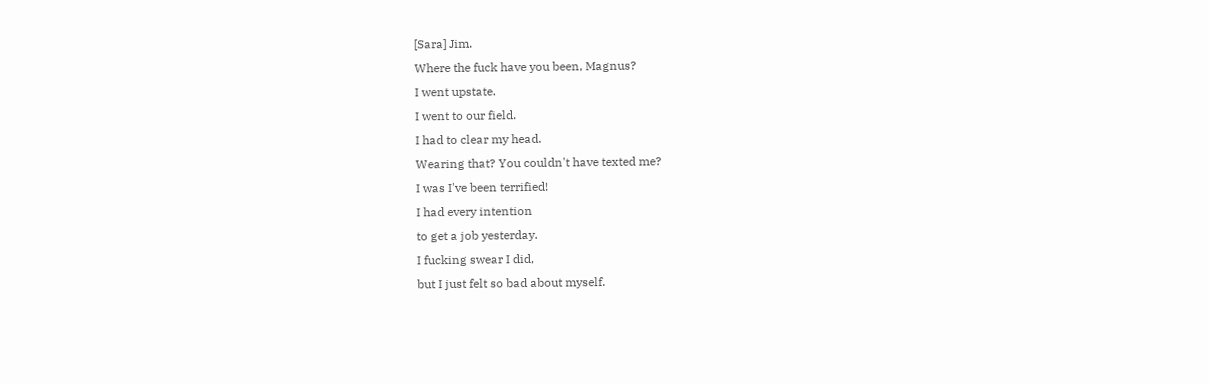[Sara] Jim.
Where the fuck have you been, Magnus?
I went upstate.
I went to our field.
I had to clear my head.
Wearing that? You couldn't have texted me?
I was I've been terrified!
I had every intention
to get a job yesterday.
I fucking swear I did,
but I just felt so bad about myself.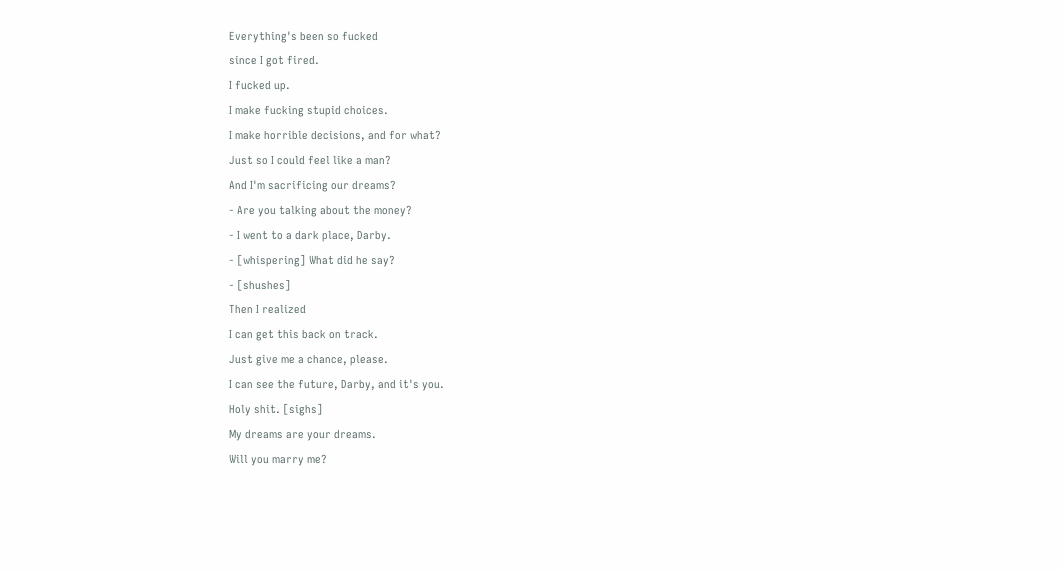Everything's been so fucked
since I got fired.
I fucked up.
I make fucking stupid choices.
I make horrible decisions, and for what?
Just so I could feel like a man?
And I'm sacrificing our dreams?
- Are you talking about the money?
- I went to a dark place, Darby.
- [whispering] What did he say?
- [shushes]
Then I realized
I can get this back on track.
Just give me a chance, please.
I can see the future, Darby, and it's you.
Holy shit. [sighs]
My dreams are your dreams.
Will you marry me?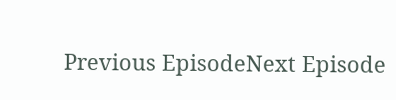Previous EpisodeNext Episode